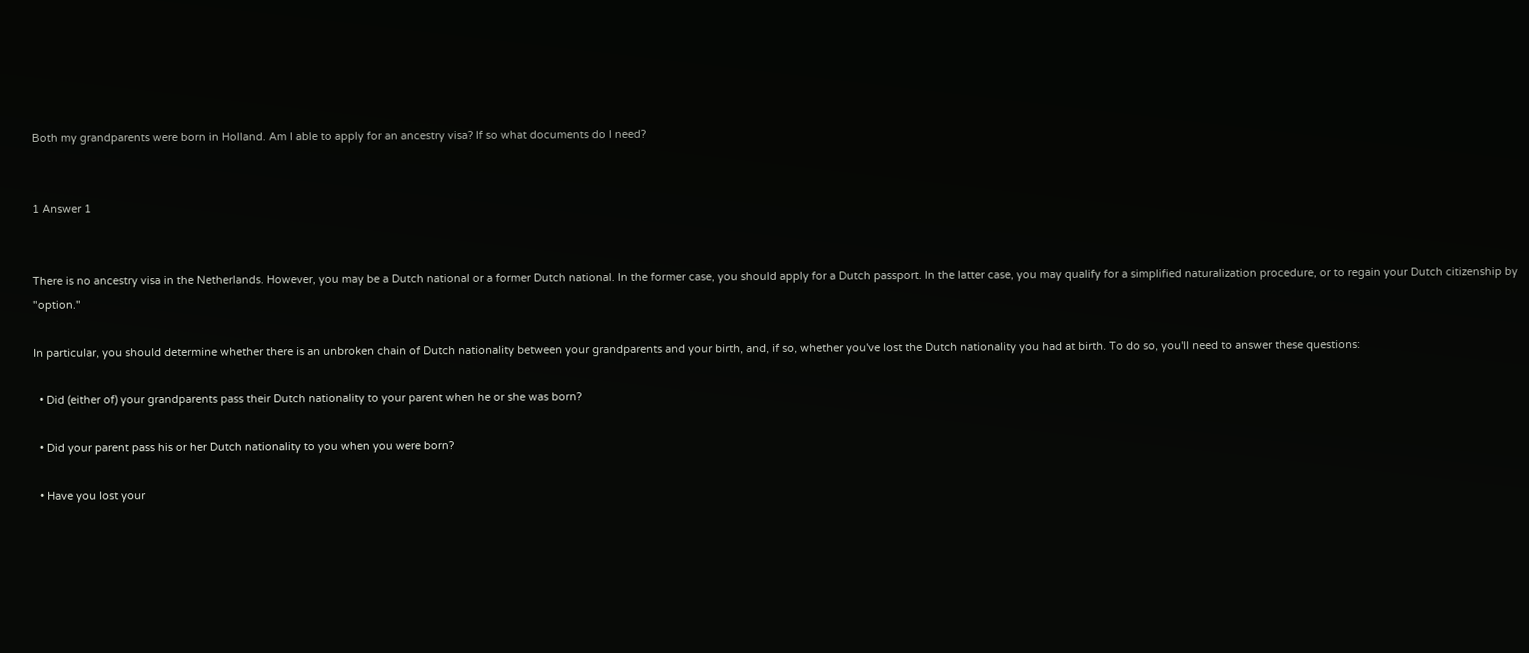Both my grandparents were born in Holland. Am I able to apply for an ancestry visa? If so what documents do I need?


1 Answer 1


There is no ancestry visa in the Netherlands. However, you may be a Dutch national or a former Dutch national. In the former case, you should apply for a Dutch passport. In the latter case, you may qualify for a simplified naturalization procedure, or to regain your Dutch citizenship by "option."

In particular, you should determine whether there is an unbroken chain of Dutch nationality between your grandparents and your birth, and, if so, whether you've lost the Dutch nationality you had at birth. To do so, you'll need to answer these questions:

  • Did (either of) your grandparents pass their Dutch nationality to your parent when he or she was born?

  • Did your parent pass his or her Dutch nationality to you when you were born?

  • Have you lost your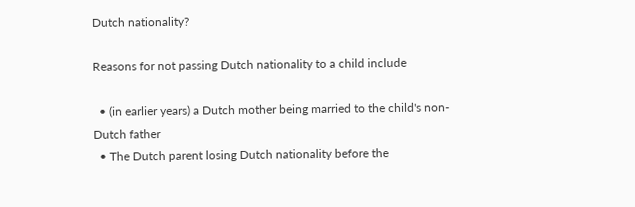Dutch nationality?

Reasons for not passing Dutch nationality to a child include

  • (in earlier years) a Dutch mother being married to the child's non-Dutch father
  • The Dutch parent losing Dutch nationality before the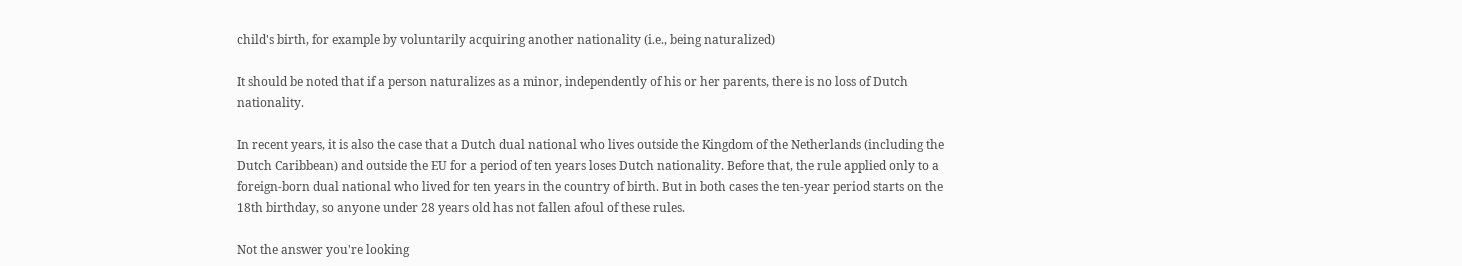child's birth, for example by voluntarily acquiring another nationality (i.e., being naturalized)

It should be noted that if a person naturalizes as a minor, independently of his or her parents, there is no loss of Dutch nationality.

In recent years, it is also the case that a Dutch dual national who lives outside the Kingdom of the Netherlands (including the Dutch Caribbean) and outside the EU for a period of ten years loses Dutch nationality. Before that, the rule applied only to a foreign-born dual national who lived for ten years in the country of birth. But in both cases the ten-year period starts on the 18th birthday, so anyone under 28 years old has not fallen afoul of these rules.

Not the answer you're looking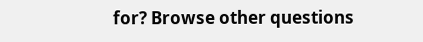for? Browse other questions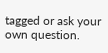tagged or ask your own question.